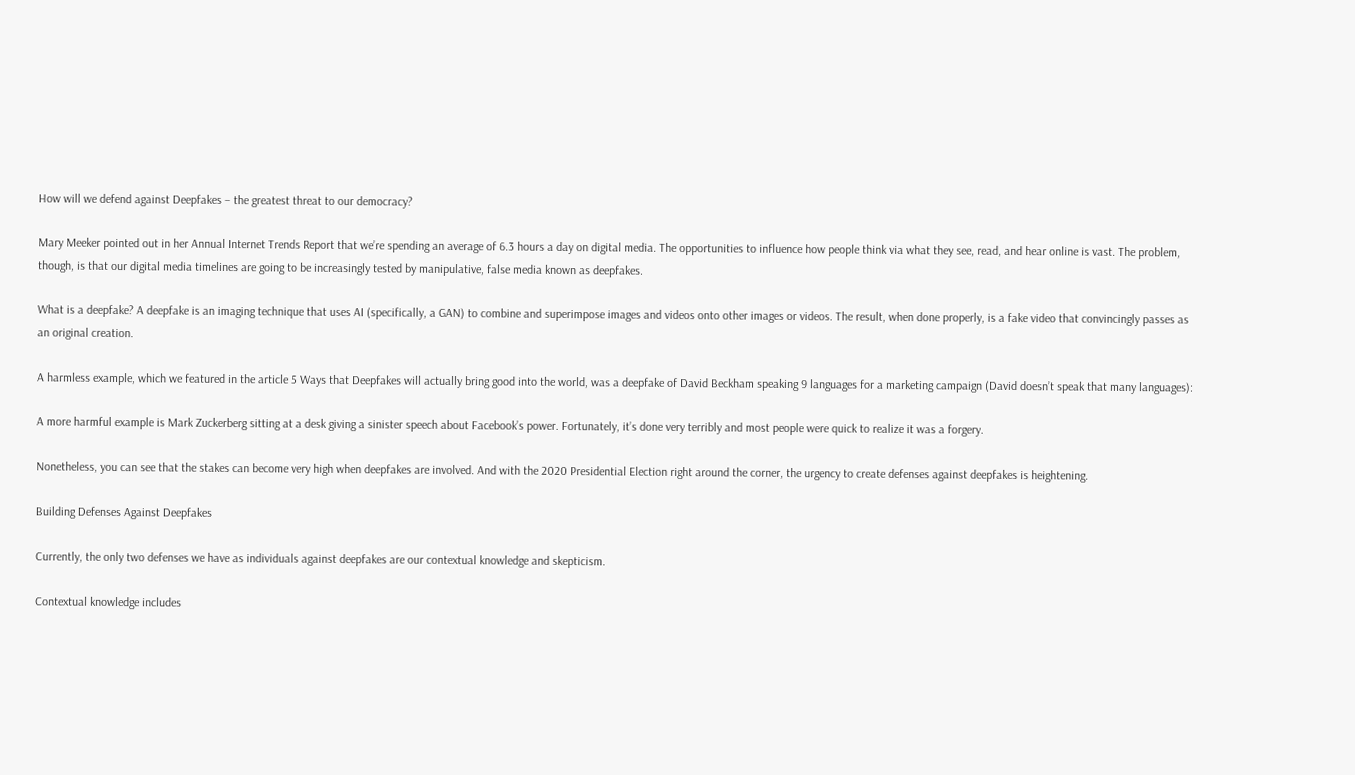How will we defend against Deepfakes – the greatest threat to our democracy?

Mary Meeker pointed out in her Annual Internet Trends Report that we’re spending an average of 6.3 hours a day on digital media. The opportunities to influence how people think via what they see, read, and hear online is vast. The problem, though, is that our digital media timelines are going to be increasingly tested by manipulative, false media known as deepfakes.

What is a deepfake? A deepfake is an imaging technique that uses AI (specifically, a GAN) to combine and superimpose images and videos onto other images or videos. The result, when done properly, is a fake video that convincingly passes as an original creation.

A harmless example, which we featured in the article 5 Ways that Deepfakes will actually bring good into the world, was a deepfake of David Beckham speaking 9 languages for a marketing campaign (David doesn’t speak that many languages):

A more harmful example is Mark Zuckerberg sitting at a desk giving a sinister speech about Facebook’s power. Fortunately, it’s done very terribly and most people were quick to realize it was a forgery.

Nonetheless, you can see that the stakes can become very high when deepfakes are involved. And with the 2020 Presidential Election right around the corner, the urgency to create defenses against deepfakes is heightening.

Building Defenses Against Deepfakes

Currently, the only two defenses we have as individuals against deepfakes are our contextual knowledge and skepticism.

Contextual knowledge includes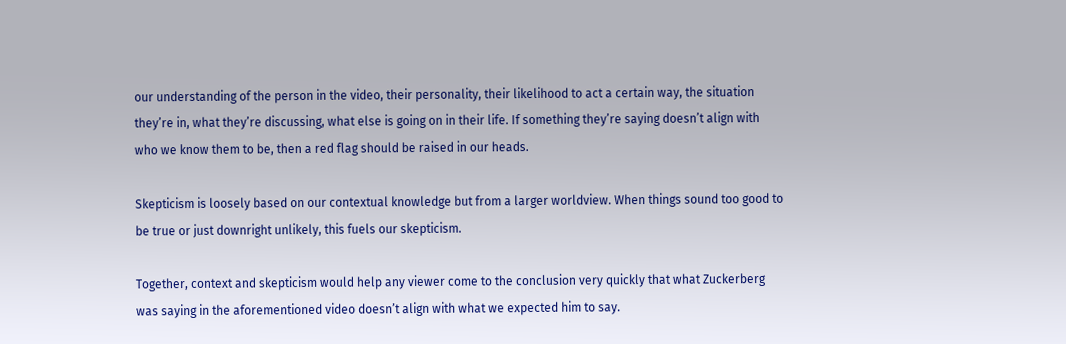our understanding of the person in the video, their personality, their likelihood to act a certain way, the situation they’re in, what they’re discussing, what else is going on in their life. If something they’re saying doesn’t align with who we know them to be, then a red flag should be raised in our heads.

Skepticism is loosely based on our contextual knowledge but from a larger worldview. When things sound too good to be true or just downright unlikely, this fuels our skepticism.

Together, context and skepticism would help any viewer come to the conclusion very quickly that what Zuckerberg was saying in the aforementioned video doesn’t align with what we expected him to say.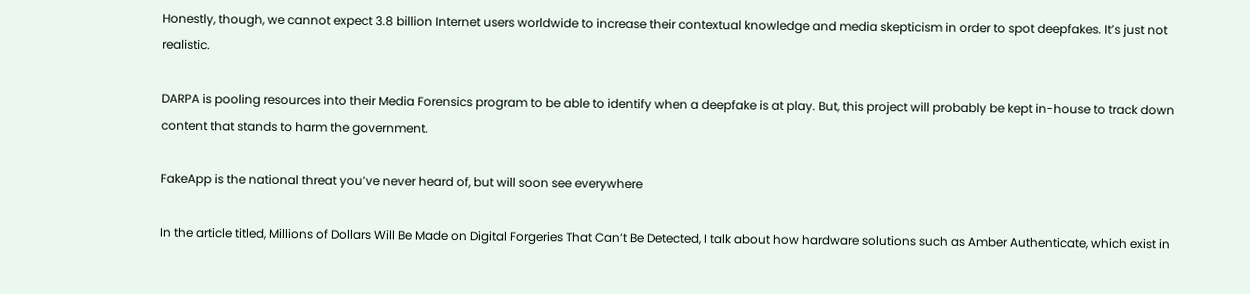Honestly, though, we cannot expect 3.8 billion Internet users worldwide to increase their contextual knowledge and media skepticism in order to spot deepfakes. It’s just not realistic.

DARPA is pooling resources into their Media Forensics program to be able to identify when a deepfake is at play. But, this project will probably be kept in-house to track down content that stands to harm the government.

FakeApp is the national threat you’ve never heard of, but will soon see everywhere

In the article titled, Millions of Dollars Will Be Made on Digital Forgeries That Can’t Be Detected, I talk about how hardware solutions such as Amber Authenticate, which exist in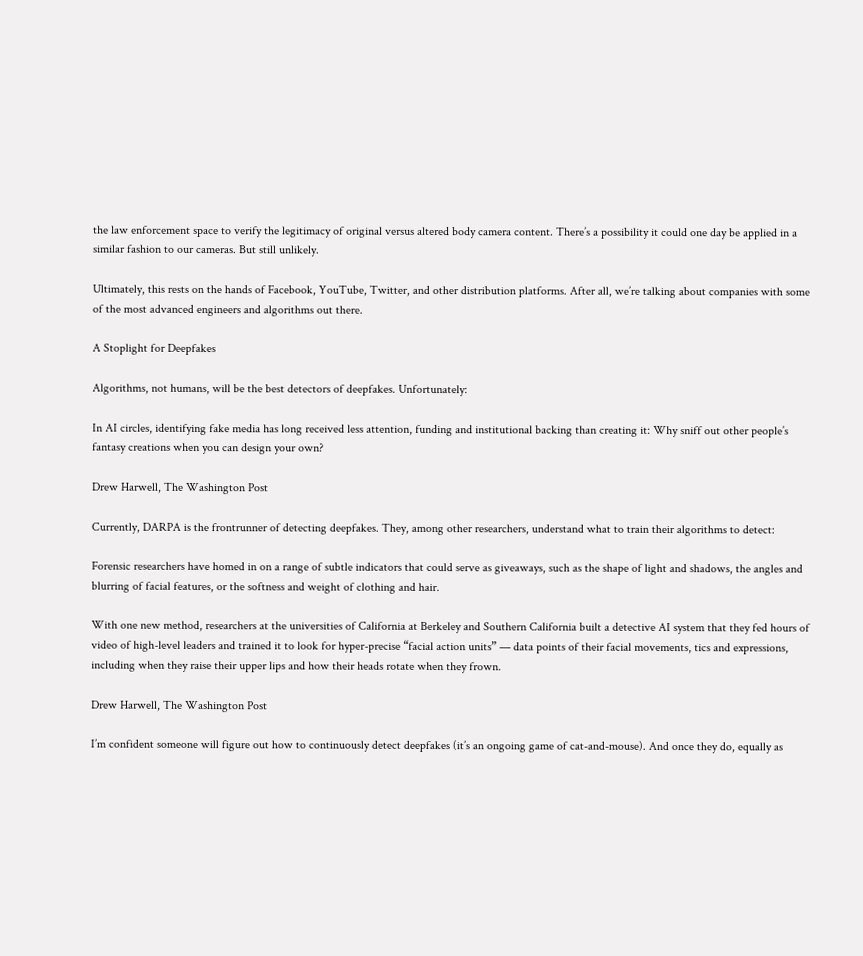the law enforcement space to verify the legitimacy of original versus altered body camera content. There’s a possibility it could one day be applied in a similar fashion to our cameras. But still unlikely.

Ultimately, this rests on the hands of Facebook, YouTube, Twitter, and other distribution platforms. After all, we’re talking about companies with some of the most advanced engineers and algorithms out there.

A Stoplight for Deepfakes

Algorithms, not humans, will be the best detectors of deepfakes. Unfortunately:

In AI circles, identifying fake media has long received less attention, funding and institutional backing than creating it: Why sniff out other people’s fantasy creations when you can design your own?

Drew Harwell, The Washington Post

Currently, DARPA is the frontrunner of detecting deepfakes. They, among other researchers, understand what to train their algorithms to detect:

Forensic researchers have homed in on a range of subtle indicators that could serve as giveaways, such as the shape of light and shadows, the angles and blurring of facial features, or the softness and weight of clothing and hair.

With one new method, researchers at the universities of California at Berkeley and Southern California built a detective AI system that they fed hours of video of high-level leaders and trained it to look for hyper-precise “facial action units” — data points of their facial movements, tics and expressions, including when they raise their upper lips and how their heads rotate when they frown.

Drew Harwell, The Washington Post

I’m confident someone will figure out how to continuously detect deepfakes (it’s an ongoing game of cat-and-mouse). And once they do, equally as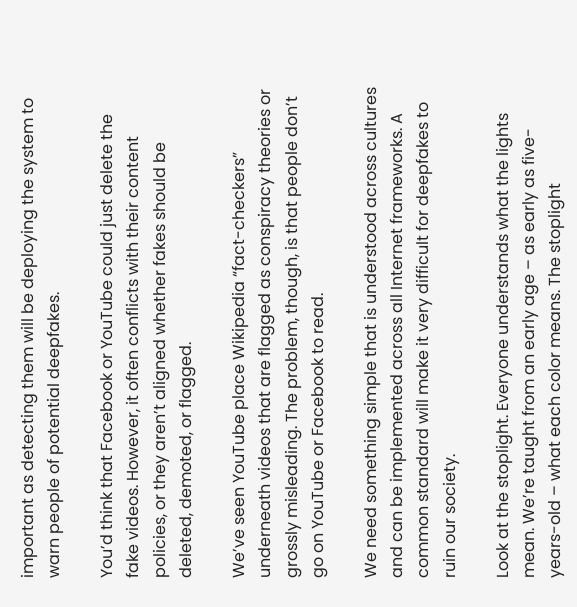important as detecting them will be deploying the system to warn people of potential deepfakes.

You’d think that Facebook or YouTube could just delete the fake videos. However, it often conflicts with their content policies, or they aren’t aligned whether fakes should be deleted, demoted, or flagged.

We’ve seen YouTube place Wikipedia “fact-checkers” underneath videos that are flagged as conspiracy theories or grossly misleading. The problem, though, is that people don’t go on YouTube or Facebook to read.

We need something simple that is understood across cultures and can be implemented across all Internet frameworks. A common standard will make it very difficult for deepfakes to ruin our society.

Look at the stoplight. Everyone understands what the lights mean. We’re taught from an early age – as early as five-years-old – what each color means. The stoplight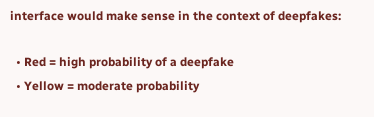interface would make sense in the context of deepfakes:

  • Red = high probability of a deepfake
  • Yellow = moderate probability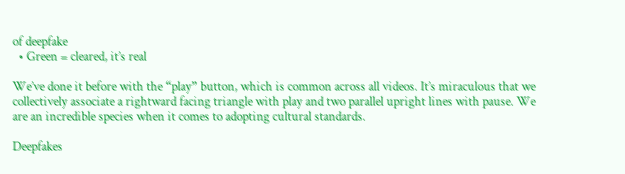of deepfake
  • Green = cleared, it’s real

We’ve done it before with the “play” button, which is common across all videos. It’s miraculous that we collectively associate a rightward facing triangle with play and two parallel upright lines with pause. We are an incredible species when it comes to adopting cultural standards.

Deepfakes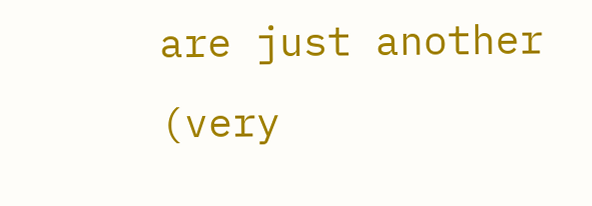are just another (very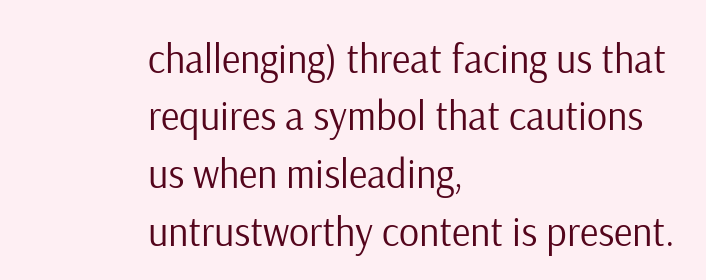challenging) threat facing us that requires a symbol that cautions us when misleading, untrustworthy content is present.